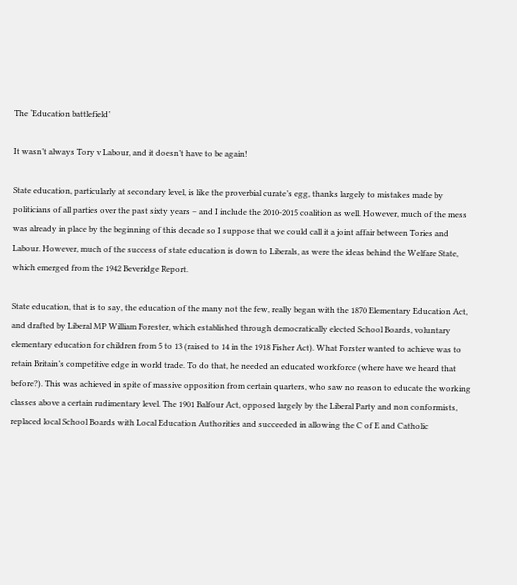The ‘Education battlefield’

It wasn’t always Tory v Labour, and it doesn’t have to be again!

State education, particularly at secondary level, is like the proverbial curate’s egg, thanks largely to mistakes made by politicians of all parties over the past sixty years – and I include the 2010-2015 coalition as well. However, much of the mess was already in place by the beginning of this decade so I suppose that we could call it a joint affair between Tories and Labour. However, much of the success of state education is down to Liberals, as were the ideas behind the Welfare State, which emerged from the 1942 Beveridge Report.

State education, that is to say, the education of the many not the few, really began with the 1870 Elementary Education Act, and drafted by Liberal MP William Forester, which established through democratically elected School Boards, voluntary elementary education for children from 5 to 13 (raised to 14 in the 1918 Fisher Act). What Forster wanted to achieve was to retain Britain’s competitive edge in world trade. To do that, he needed an educated workforce (where have we heard that before?). This was achieved in spite of massive opposition from certain quarters, who saw no reason to educate the working classes above a certain rudimentary level. The 1901 Balfour Act, opposed largely by the Liberal Party and non conformists, replaced local School Boards with Local Education Authorities and succeeded in allowing the C of E and Catholic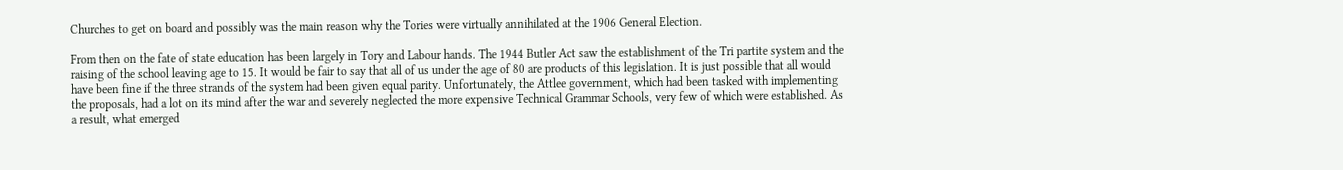Churches to get on board and possibly was the main reason why the Tories were virtually annihilated at the 1906 General Election.

From then on the fate of state education has been largely in Tory and Labour hands. The 1944 Butler Act saw the establishment of the Tri partite system and the raising of the school leaving age to 15. It would be fair to say that all of us under the age of 80 are products of this legislation. It is just possible that all would have been fine if the three strands of the system had been given equal parity. Unfortunately, the Attlee government, which had been tasked with implementing the proposals, had a lot on its mind after the war and severely neglected the more expensive Technical Grammar Schools, very few of which were established. As a result, what emerged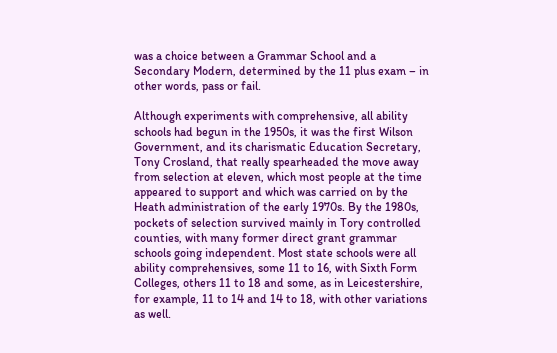was a choice between a Grammar School and a Secondary Modern, determined by the 11 plus exam – in other words, pass or fail.

Although experiments with comprehensive, all ability schools had begun in the 1950s, it was the first Wilson Government, and its charismatic Education Secretary, Tony Crosland, that really spearheaded the move away from selection at eleven, which most people at the time appeared to support and which was carried on by the Heath administration of the early 1970s. By the 1980s, pockets of selection survived mainly in Tory controlled counties, with many former direct grant grammar schools going independent. Most state schools were all ability comprehensives, some 11 to 16, with Sixth Form Colleges, others 11 to 18 and some, as in Leicestershire, for example, 11 to 14 and 14 to 18, with other variations as well.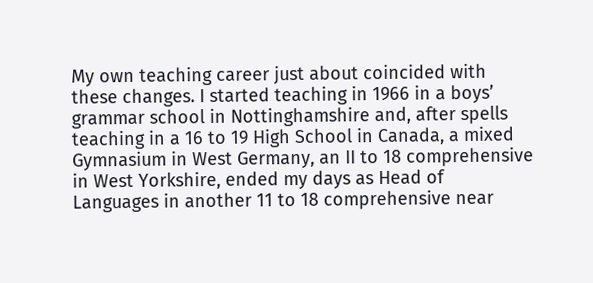My own teaching career just about coincided with these changes. I started teaching in 1966 in a boys’ grammar school in Nottinghamshire and, after spells teaching in a 16 to 19 High School in Canada, a mixed Gymnasium in West Germany, an II to 18 comprehensive in West Yorkshire, ended my days as Head of Languages in another 11 to 18 comprehensive near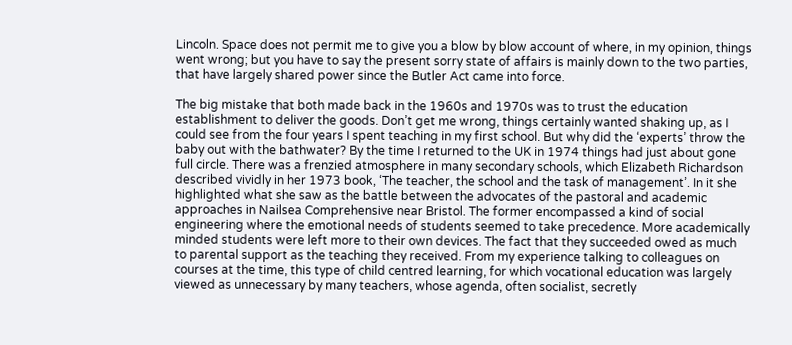Lincoln. Space does not permit me to give you a blow by blow account of where, in my opinion, things went wrong; but you have to say the present sorry state of affairs is mainly down to the two parties, that have largely shared power since the Butler Act came into force.

The big mistake that both made back in the 1960s and 1970s was to trust the education establishment to deliver the goods. Don’t get me wrong, things certainly wanted shaking up, as I could see from the four years I spent teaching in my first school. But why did the ‘experts’ throw the baby out with the bathwater? By the time I returned to the UK in 1974 things had just about gone full circle. There was a frenzied atmosphere in many secondary schools, which Elizabeth Richardson described vividly in her 1973 book, ‘The teacher, the school and the task of management’. In it she highlighted what she saw as the battle between the advocates of the pastoral and academic approaches in Nailsea Comprehensive near Bristol. The former encompassed a kind of social engineering where the emotional needs of students seemed to take precedence. More academically minded students were left more to their own devices. The fact that they succeeded owed as much to parental support as the teaching they received. From my experience talking to colleagues on courses at the time, this type of child centred learning, for which vocational education was largely viewed as unnecessary by many teachers, whose agenda, often socialist, secretly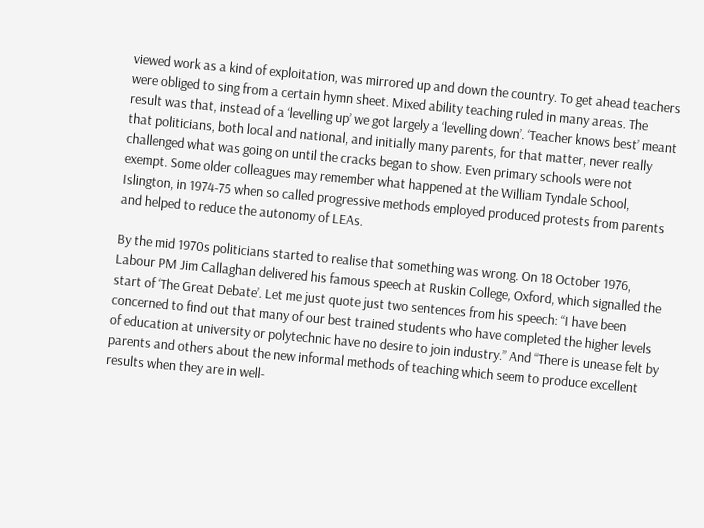viewed work as a kind of exploitation, was mirrored up and down the country. To get ahead teachers were obliged to sing from a certain hymn sheet. Mixed ability teaching ruled in many areas. The result was that, instead of a ‘levelling up’ we got largely a ‘levelling down’. ‘Teacher knows best’ meant that politicians, both local and national, and initially many parents, for that matter, never really challenged what was going on until the cracks began to show. Even primary schools were not exempt. Some older colleagues may remember what happened at the William Tyndale School, Islington, in 1974-75 when so called progressive methods employed produced protests from parents and helped to reduce the autonomy of LEAs.

By the mid 1970s politicians started to realise that something was wrong. On 18 October 1976, Labour PM Jim Callaghan delivered his famous speech at Ruskin College, Oxford, which signalled the start of ‘The Great Debate’. Let me just quote just two sentences from his speech: “I have been concerned to find out that many of our best trained students who have completed the higher levels of education at university or polytechnic have no desire to join industry.” And “There is unease felt by parents and others about the new informal methods of teaching which seem to produce excellent results when they are in well-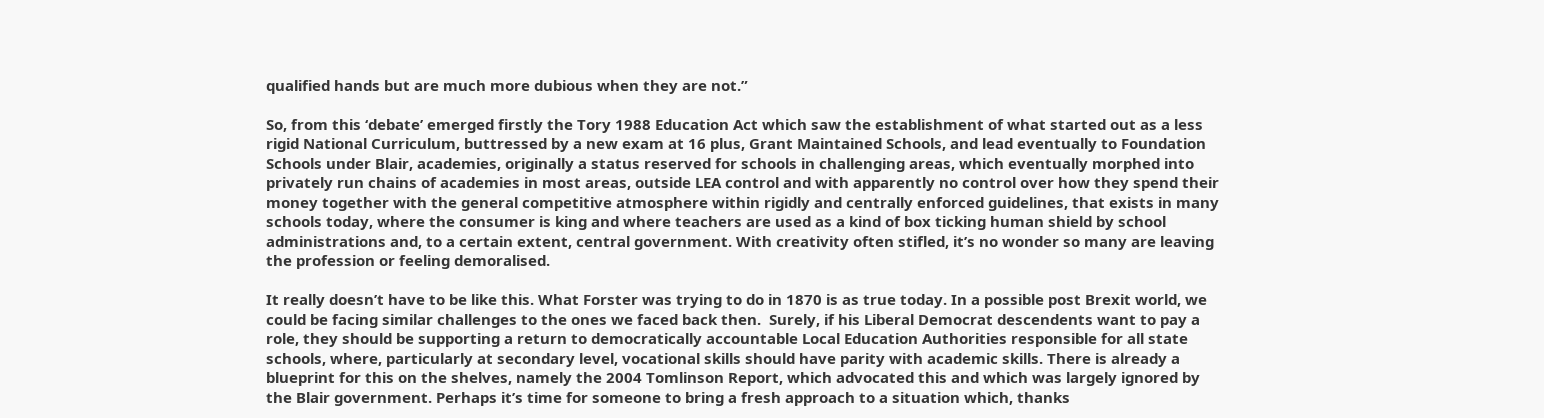qualified hands but are much more dubious when they are not.”

So, from this ‘debate’ emerged firstly the Tory 1988 Education Act which saw the establishment of what started out as a less rigid National Curriculum, buttressed by a new exam at 16 plus, Grant Maintained Schools, and lead eventually to Foundation Schools under Blair, academies, originally a status reserved for schools in challenging areas, which eventually morphed into privately run chains of academies in most areas, outside LEA control and with apparently no control over how they spend their money together with the general competitive atmosphere within rigidly and centrally enforced guidelines, that exists in many schools today, where the consumer is king and where teachers are used as a kind of box ticking human shield by school administrations and, to a certain extent, central government. With creativity often stifled, it’s no wonder so many are leaving the profession or feeling demoralised.

It really doesn’t have to be like this. What Forster was trying to do in 1870 is as true today. In a possible post Brexit world, we could be facing similar challenges to the ones we faced back then.  Surely, if his Liberal Democrat descendents want to pay a role, they should be supporting a return to democratically accountable Local Education Authorities responsible for all state schools, where, particularly at secondary level, vocational skills should have parity with academic skills. There is already a blueprint for this on the shelves, namely the 2004 Tomlinson Report, which advocated this and which was largely ignored by the Blair government. Perhaps it’s time for someone to bring a fresh approach to a situation which, thanks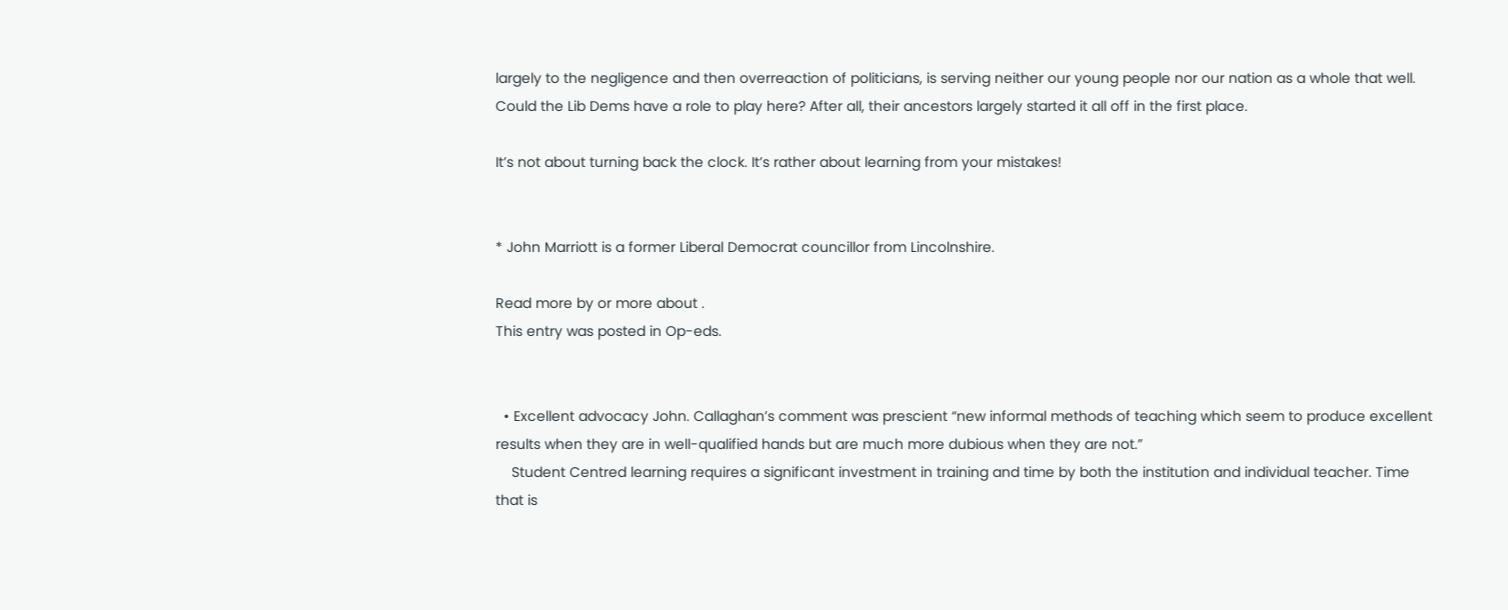largely to the negligence and then overreaction of politicians, is serving neither our young people nor our nation as a whole that well. Could the Lib Dems have a role to play here? After all, their ancestors largely started it all off in the first place.

It’s not about turning back the clock. It’s rather about learning from your mistakes!


* John Marriott is a former Liberal Democrat councillor from Lincolnshire.

Read more by or more about .
This entry was posted in Op-eds.


  • Excellent advocacy John. Callaghan’s comment was prescient “new informal methods of teaching which seem to produce excellent results when they are in well-qualified hands but are much more dubious when they are not.”
    Student Centred learning requires a significant investment in training and time by both the institution and individual teacher. Time that is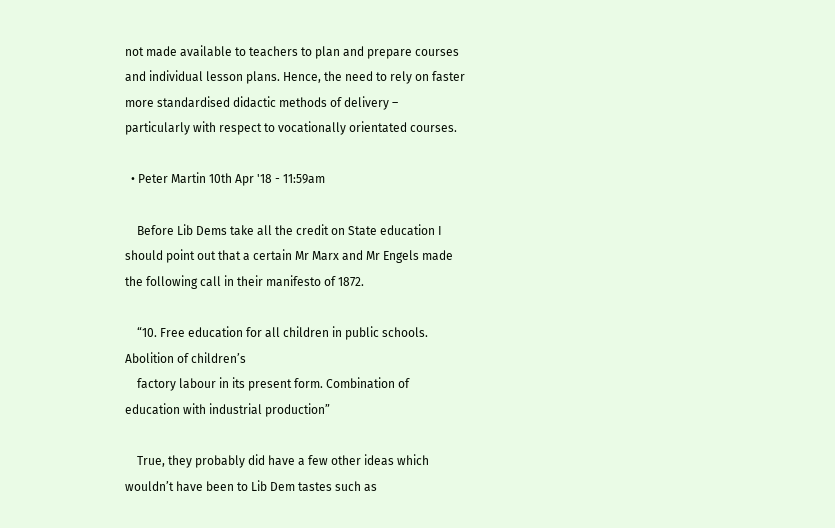not made available to teachers to plan and prepare courses and individual lesson plans. Hence, the need to rely on faster more standardised didactic methods of delivery – particularly with respect to vocationally orientated courses.

  • Peter Martin 10th Apr '18 - 11:59am

    Before Lib Dems take all the credit on State education I should point out that a certain Mr Marx and Mr Engels made the following call in their manifesto of 1872.

    “10. Free education for all children in public schools. Abolition of children’s
    factory labour in its present form. Combination of education with industrial production”

    True, they probably did have a few other ideas which wouldn’t have been to Lib Dem tastes such as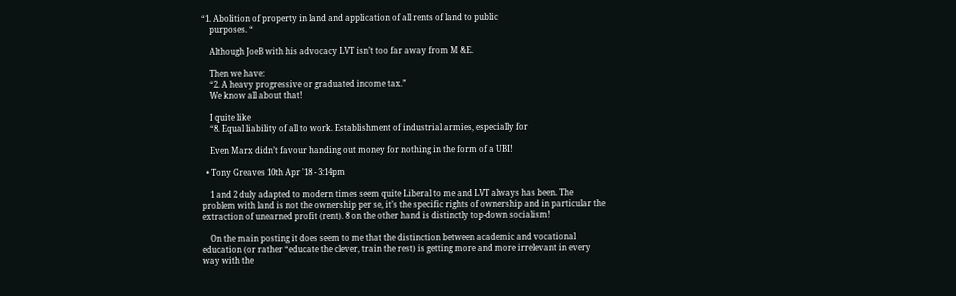“1. Abolition of property in land and application of all rents of land to public
    purposes. “

    Although JoeB with his advocacy LVT isn’t too far away from M &E.

    Then we have:
    “2. A heavy progressive or graduated income tax.”
    We know all about that!

    I quite like
    “8. Equal liability of all to work. Establishment of industrial armies, especially for

    Even Marx didn’t favour handing out money for nothing in the form of a UBI!

  • Tony Greaves 10th Apr '18 - 3:14pm

    1 and 2 duly adapted to modern times seem quite Liberal to me and LVT always has been. The problem with land is not the ownership per se, it’s the specific rights of ownership and in particular the extraction of unearned profit (rent). 8 on the other hand is distinctly top-down socialism!

    On the main posting it does seem to me that the distinction between academic and vocational education (or rather “educate the clever, train the rest) is getting more and more irrelevant in every way with the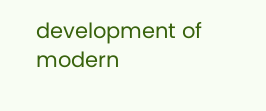development of modern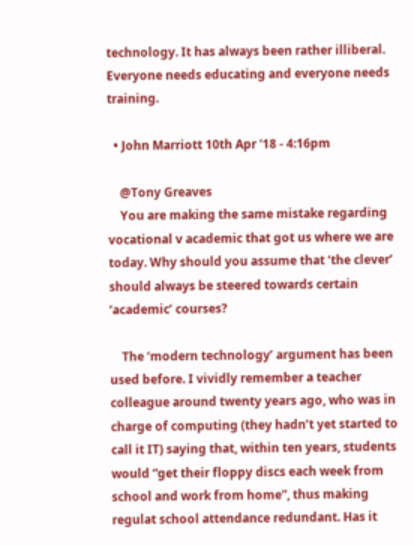technology. It has always been rather illiberal. Everyone needs educating and everyone needs training.

  • John Marriott 10th Apr '18 - 4:16pm

    @Tony Greaves
    You are making the same mistake regarding vocational v academic that got us where we are today. Why should you assume that ‘the clever’ should always be steered towards certain ‘academic’ courses?

    The ‘modern technology’ argument has been used before. I vividly remember a teacher colleague around twenty years ago, who was in charge of computing (they hadn’t yet started to call it IT) saying that, within ten years, students would “get their floppy discs each week from school and work from home”, thus making regulat school attendance redundant. Has it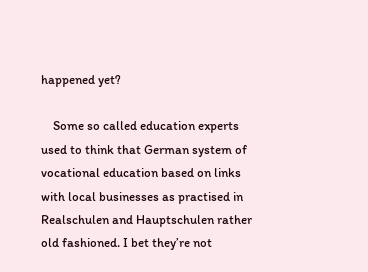happened yet?

    Some so called education experts used to think that German system of vocational education based on links with local businesses as practised in Realschulen and Hauptschulen rather old fashioned. I bet they’re not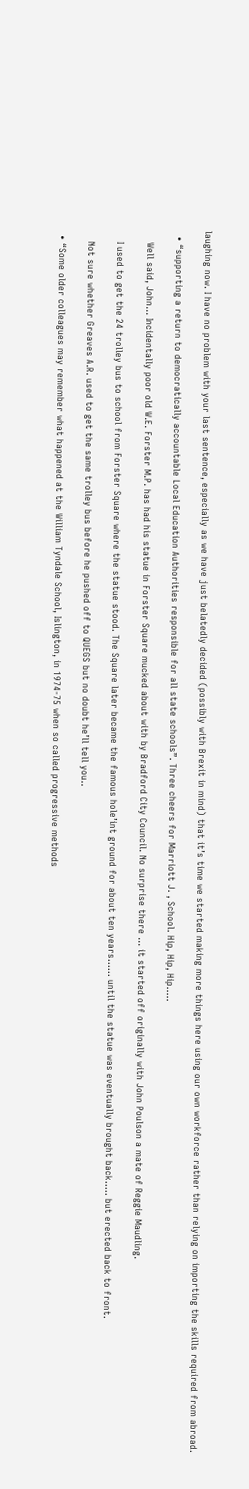laughing now. I have no problem with your last sentence, especially as we have just belatedly decided (possibly with Brexit in mind) that it’s time we started making more things here using our own workforce rather than relying on importing the skills required from abroad.

  • “supporting a return to democratically accountable Local Education Authorities responsible for all state schools”. Three cheers for Marriott J. , School. Hip, Hip, Hip…..

    Well said, John… Incidentally poor old W.E. Forster M.P. has had his statue in Forster Square mucked about with by Bradford City Council. No surprise there … it started off originally with John Poulson a mate of Reggie Maudling.

    I used to get the 24 trolley bus to school from Forster Square where the statue stood. The Square later became the famous hole’int ground for about ten years…… until the statue was eventually brought back….. but erected back to front.

    Not sure whether Greaves A.R. used to get the same trolley bus before he pushed off to QUEGS but no doubt he’ll tell you..

  • “Some older colleagues may remember what happened at the William Tyndale School, Islington, in 1974-75 when so called progressive methods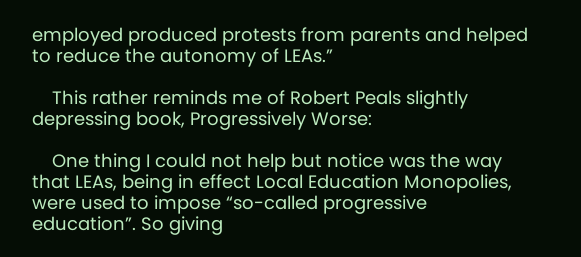employed produced protests from parents and helped to reduce the autonomy of LEAs.”

    This rather reminds me of Robert Peals slightly depressing book, Progressively Worse:

    One thing I could not help but notice was the way that LEAs, being in effect Local Education Monopolies, were used to impose “so-called progressive education”. So giving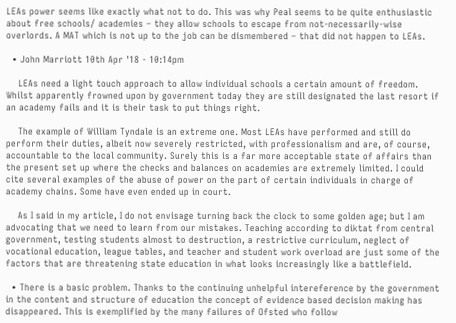LEAs power seems like exactly what not to do. This was why Peal seems to be quite enthusiastic about free schools/ academies – they allow schools to escape from not-necessarily-wise overlords. A MAT which is not up to the job can be dismembered – that did not happen to LEAs.

  • John Marriott 10th Apr '18 - 10:14pm

    LEAs need a light touch approach to allow individual schools a certain amount of freedom. Whilst apparently frowned upon by government today they are still designated the last resort if an academy fails and it is their task to put things right.

    The example of William Tyndale is an extreme one. Most LEAs have performed and still do perform their duties, albeit now severely restricted, with professionalism and are, of course, accountable to the local community. Surely this is a far more acceptable state of affairs than the present set up where the checks and balances on academies are extremely limited. I could cite several examples of the abuse of power on the part of certain individuals in charge of academy chains. Some have even ended up in court.

    As I said in my article, I do not envisage turning back the clock to some golden age; but I am advocating that we need to learn from our mistakes. Teaching according to diktat from central government, testing students almost to destruction, a restrictive curriculum, neglect of vocational education, league tables, and teacher and student work overload are just some of the factors that are threatening state education in what looks increasingly like a battlefield.

  • There is a basic problem. Thanks to the continuing unhelpful intereference by the government in the content and structure of education the concept of evidence based decision making has disappeared. This is exemplified by the many failures of Ofsted who follow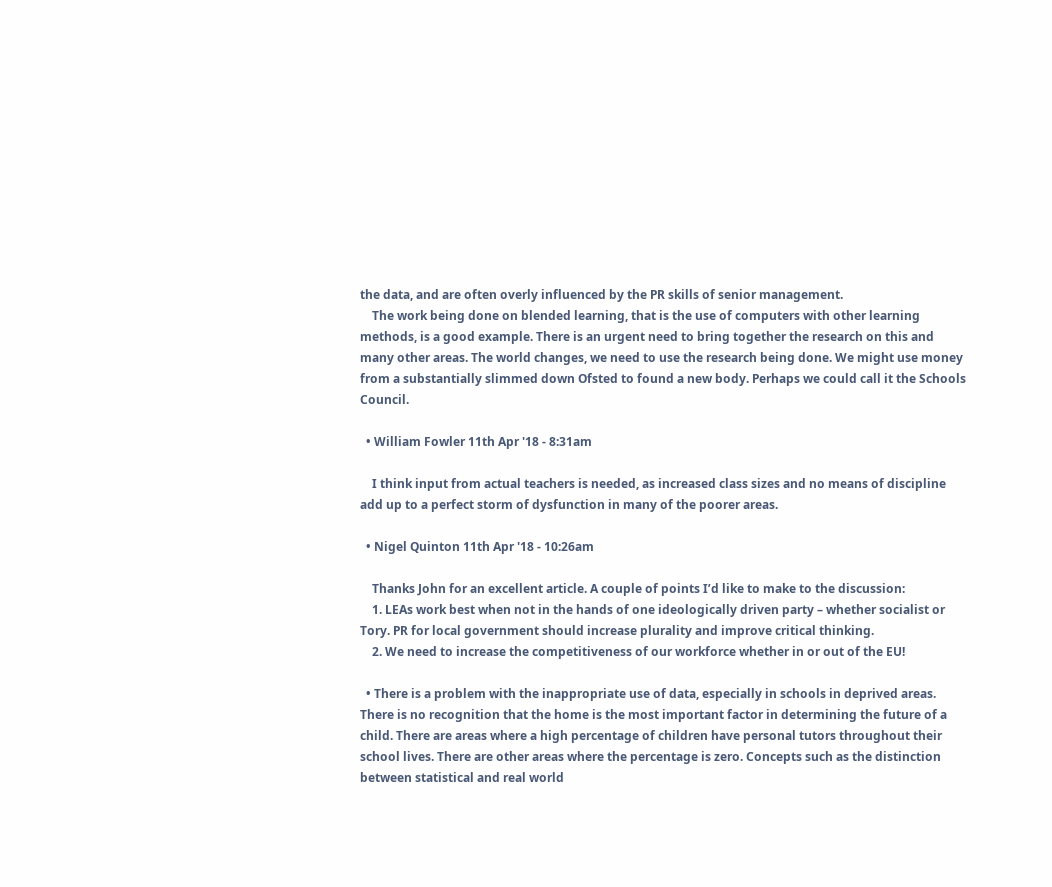the data, and are often overly influenced by the PR skills of senior management.
    The work being done on blended learning, that is the use of computers with other learning methods, is a good example. There is an urgent need to bring together the research on this and many other areas. The world changes, we need to use the research being done. We might use money from a substantially slimmed down Ofsted to found a new body. Perhaps we could call it the Schools Council.

  • William Fowler 11th Apr '18 - 8:31am

    I think input from actual teachers is needed, as increased class sizes and no means of discipline add up to a perfect storm of dysfunction in many of the poorer areas.

  • Nigel Quinton 11th Apr '18 - 10:26am

    Thanks John for an excellent article. A couple of points I’d like to make to the discussion:
    1. LEAs work best when not in the hands of one ideologically driven party – whether socialist or Tory. PR for local government should increase plurality and improve critical thinking.
    2. We need to increase the competitiveness of our workforce whether in or out of the EU!

  • There is a problem with the inappropriate use of data, especially in schools in deprived areas. There is no recognition that the home is the most important factor in determining the future of a child. There are areas where a high percentage of children have personal tutors throughout their school lives. There are other areas where the percentage is zero. Concepts such as the distinction between statistical and real world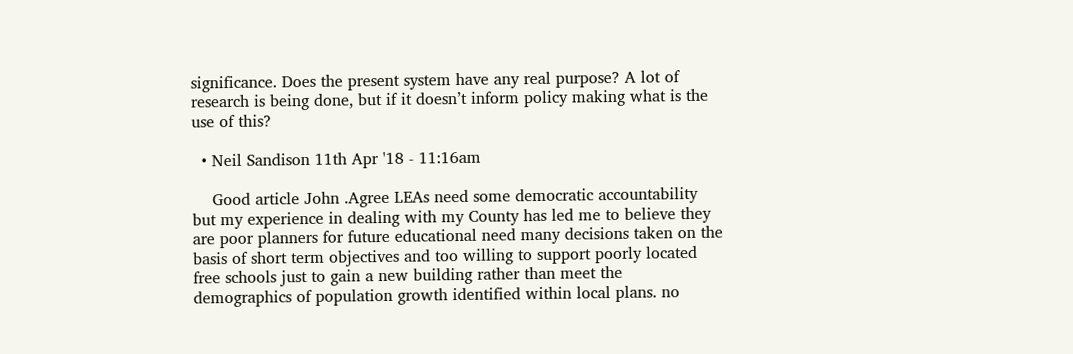significance. Does the present system have any real purpose? A lot of research is being done, but if it doesn’t inform policy making what is the use of this?

  • Neil Sandison 11th Apr '18 - 11:16am

    Good article John .Agree LEAs need some democratic accountability but my experience in dealing with my County has led me to believe they are poor planners for future educational need many decisions taken on the basis of short term objectives and too willing to support poorly located free schools just to gain a new building rather than meet the demographics of population growth identified within local plans. no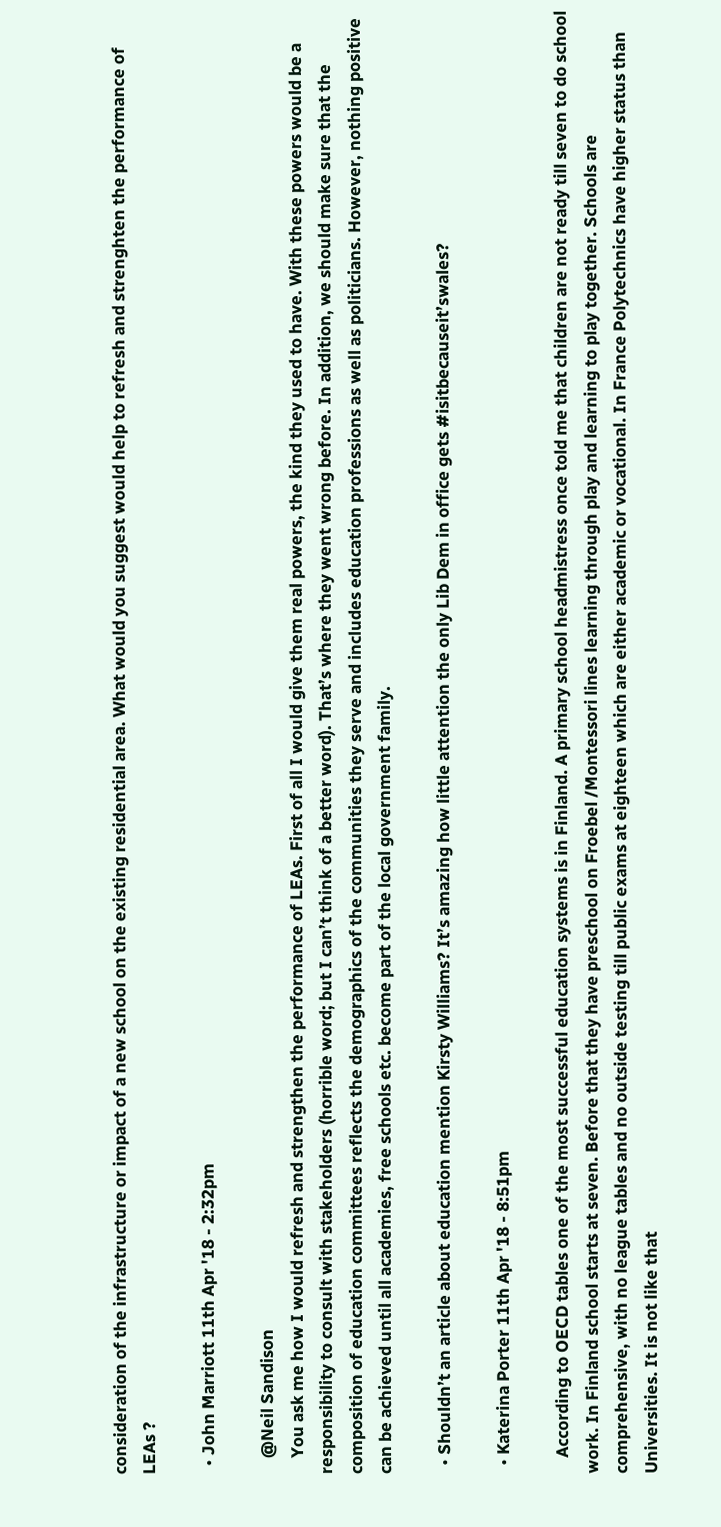consideration of the infrastructure or impact of a new school on the existing residential area. What would you suggest would help to refresh and strenghten the performance of LEAs ?

  • John Marriott 11th Apr '18 - 2:32pm

    @Neil Sandison
    You ask me how I would refresh and strengthen the performance of LEAs. First of all I would give them real powers, the kind they used to have. With these powers would be a responsibility to consult with stakeholders (horrible word; but I can’t think of a better word). That’s where they went wrong before. In addition, we should make sure that the composition of education committees reflects the demographics of the communities they serve and includes education professions as well as politicians. However, nothing positive can be achieved until all academies, free schools etc. become part of the local government family.

  • Shouldn’t an article about education mention Kirsty Williams? It’s amazing how little attention the only Lib Dem in office gets #isitbecauseit’swales?

  • Katerina Porter 11th Apr '18 - 8:51pm

    According to OECD tables one of the most successful education systems is in Finland. A primary school headmistress once told me that children are not ready till seven to do school work. In Finland school starts at seven. Before that they have preschool on Froebel /Montessori lines learning through play and learning to play together. Schools are comprehensive, with no league tables and no outside testing till public exams at eighteen which are either academic or vocational. In France Polytechnics have higher status than Universities. It is not like that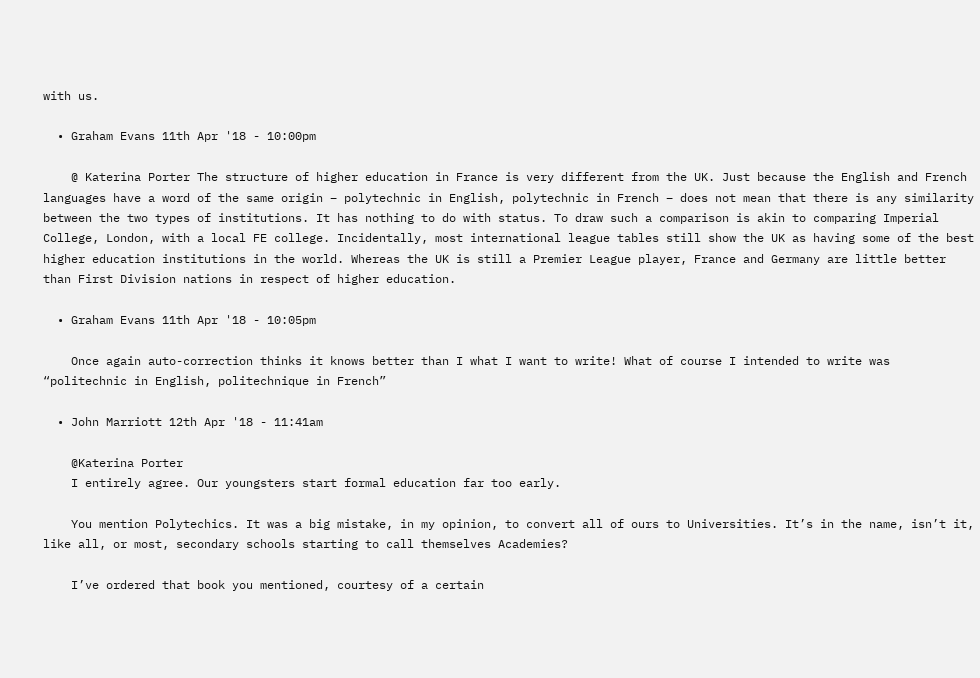with us.

  • Graham Evans 11th Apr '18 - 10:00pm

    @ Katerina Porter The structure of higher education in France is very different from the UK. Just because the English and French languages have a word of the same origin – polytechnic in English, polytechnic in French – does not mean that there is any similarity between the two types of institutions. It has nothing to do with status. To draw such a comparison is akin to comparing Imperial College, London, with a local FE college. Incidentally, most international league tables still show the UK as having some of the best higher education institutions in the world. Whereas the UK is still a Premier League player, France and Germany are little better than First Division nations in respect of higher education.

  • Graham Evans 11th Apr '18 - 10:05pm

    Once again auto-correction thinks it knows better than I what I want to write! What of course I intended to write was “politechnic in English, politechnique in French”

  • John Marriott 12th Apr '18 - 11:41am

    @Katerina Porter
    I entirely agree. Our youngsters start formal education far too early.

    You mention Polytechics. It was a big mistake, in my opinion, to convert all of ours to Universities. It’s in the name, isn’t it, like all, or most, secondary schools starting to call themselves Academies?

    I’ve ordered that book you mentioned, courtesy of a certain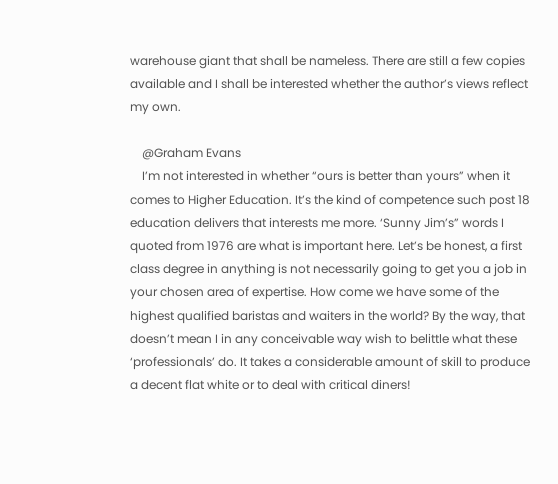warehouse giant that shall be nameless. There are still a few copies available and I shall be interested whether the author’s views reflect my own.

    @Graham Evans
    I’m not interested in whether “ours is better than yours” when it comes to Higher Education. It’s the kind of competence such post 18 education delivers that interests me more. ‘Sunny Jim’s” words I quoted from 1976 are what is important here. Let’s be honest, a first class degree in anything is not necessarily going to get you a job in your chosen area of expertise. How come we have some of the highest qualified baristas and waiters in the world? By the way, that doesn’t mean I in any conceivable way wish to belittle what these ‘professionals’ do. It takes a considerable amount of skill to produce a decent flat white or to deal with critical diners!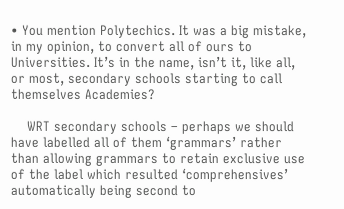• You mention Polytechics. It was a big mistake, in my opinion, to convert all of ours to Universities. It’s in the name, isn’t it, like all, or most, secondary schools starting to call themselves Academies?

    WRT secondary schools – perhaps we should have labelled all of them ‘grammars’ rather than allowing grammars to retain exclusive use of the label which resulted ‘comprehensives’ automatically being second to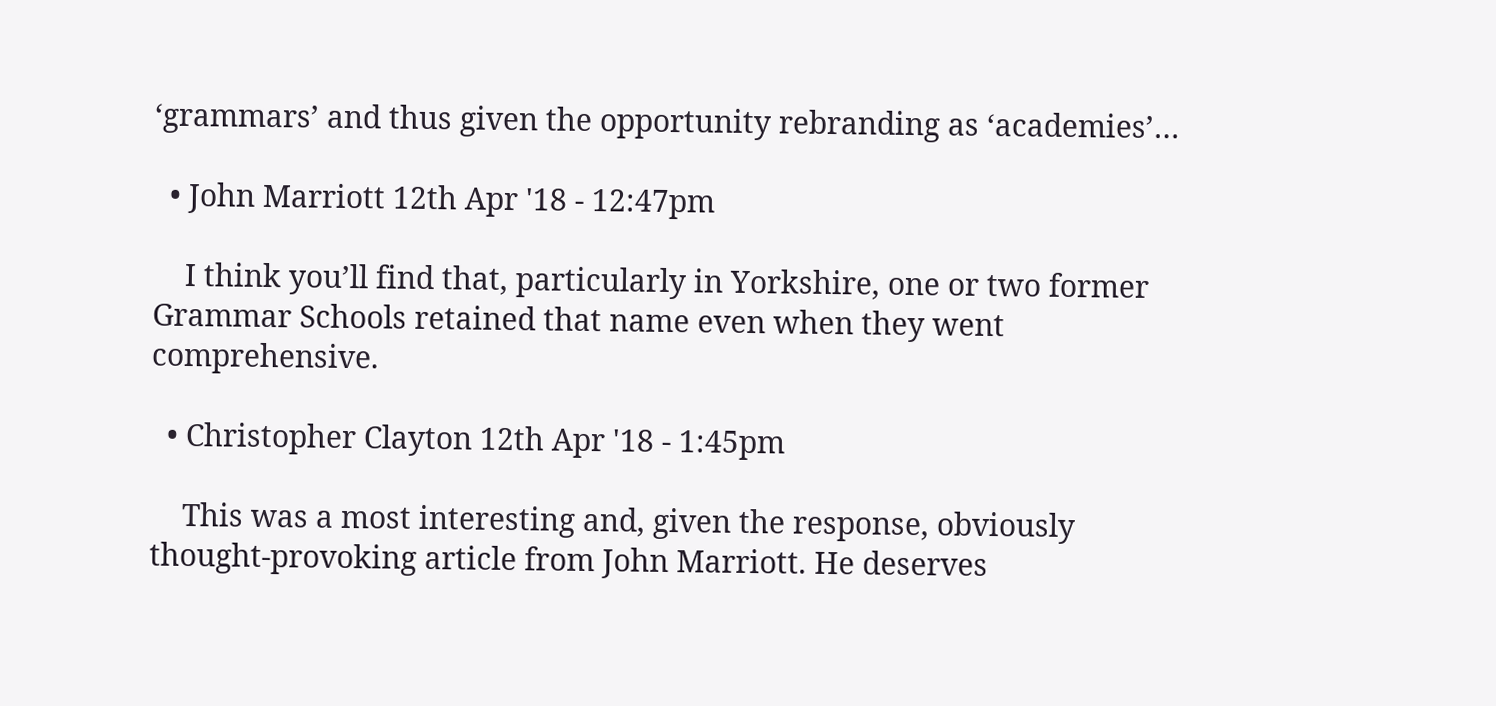‘grammars’ and thus given the opportunity rebranding as ‘academies’…

  • John Marriott 12th Apr '18 - 12:47pm

    I think you’ll find that, particularly in Yorkshire, one or two former Grammar Schools retained that name even when they went comprehensive.

  • Christopher Clayton 12th Apr '18 - 1:45pm

    This was a most interesting and, given the response, obviously thought-provoking article from John Marriott. He deserves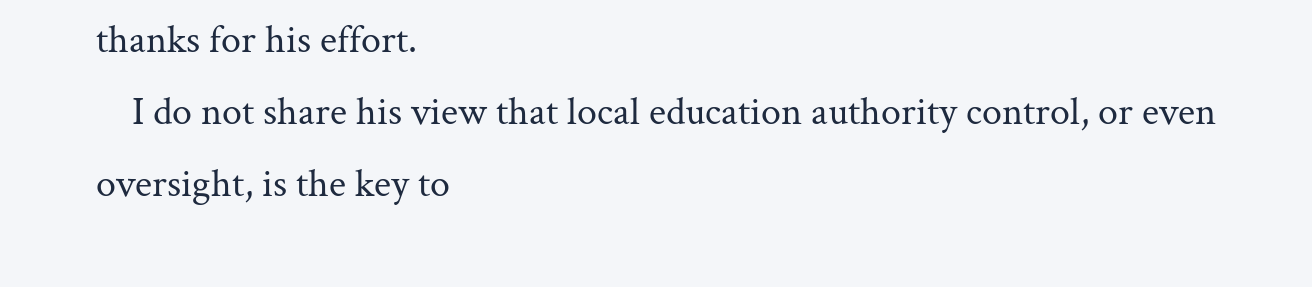thanks for his effort.
    I do not share his view that local education authority control, or even oversight, is the key to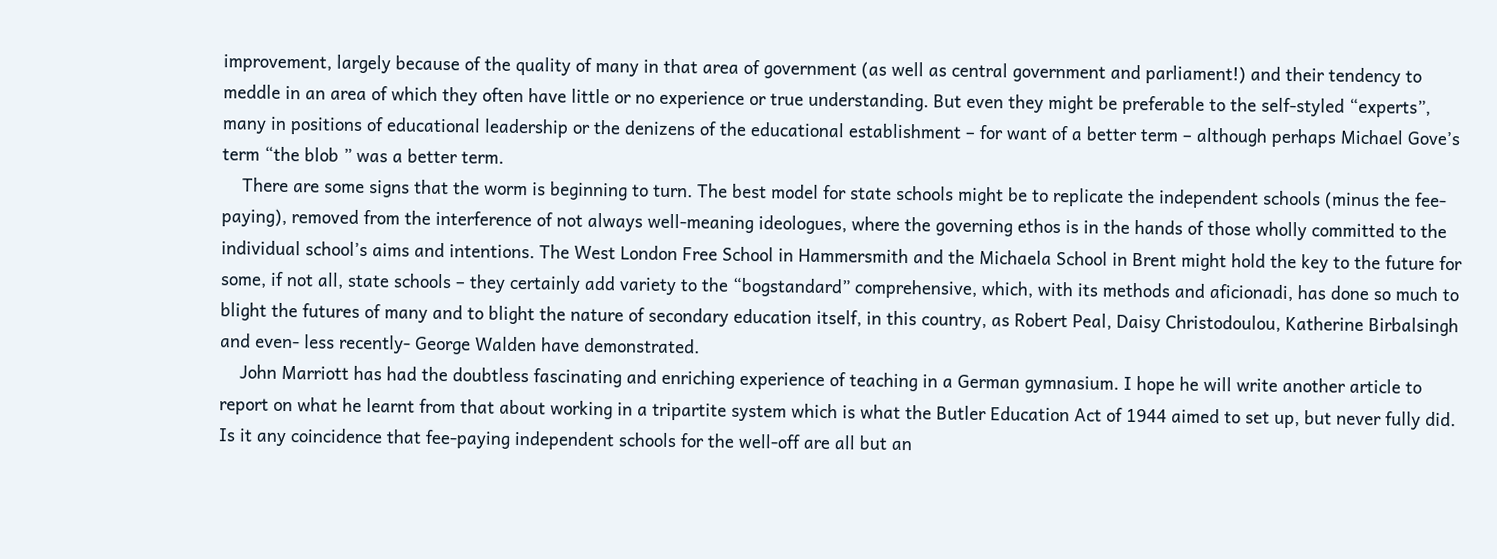improvement, largely because of the quality of many in that area of government (as well as central government and parliament!) and their tendency to meddle in an area of which they often have little or no experience or true understanding. But even they might be preferable to the self-styled “experts”, many in positions of educational leadership or the denizens of the educational establishment – for want of a better term – although perhaps Michael Gove’s term “the blob ” was a better term.
    There are some signs that the worm is beginning to turn. The best model for state schools might be to replicate the independent schools (minus the fee-paying), removed from the interference of not always well-meaning ideologues, where the governing ethos is in the hands of those wholly committed to the individual school’s aims and intentions. The West London Free School in Hammersmith and the Michaela School in Brent might hold the key to the future for some, if not all, state schools – they certainly add variety to the “bogstandard” comprehensive, which, with its methods and aficionadi, has done so much to blight the futures of many and to blight the nature of secondary education itself, in this country, as Robert Peal, Daisy Christodoulou, Katherine Birbalsingh and even- less recently- George Walden have demonstrated.
    John Marriott has had the doubtless fascinating and enriching experience of teaching in a German gymnasium. I hope he will write another article to report on what he learnt from that about working in a tripartite system which is what the Butler Education Act of 1944 aimed to set up, but never fully did. Is it any coincidence that fee-paying independent schools for the well-off are all but an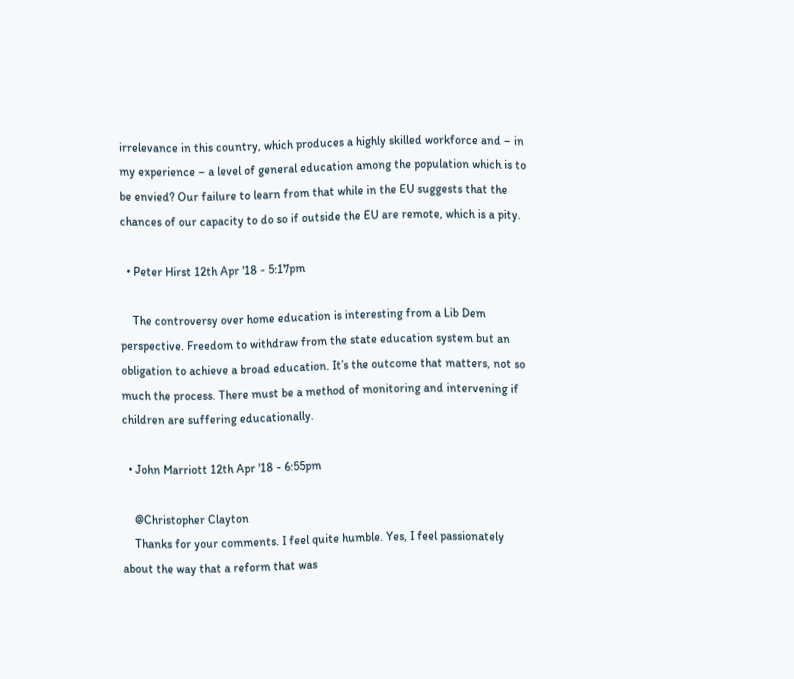irrelevance in this country, which produces a highly skilled workforce and – in my experience – a level of general education among the population which is to be envied? Our failure to learn from that while in the EU suggests that the chances of our capacity to do so if outside the EU are remote, which is a pity.

  • Peter Hirst 12th Apr '18 - 5:17pm

    The controversy over home education is interesting from a Lib Dem perspective. Freedom to withdraw from the state education system but an obligation to achieve a broad education. It’s the outcome that matters, not so much the process. There must be a method of monitoring and intervening if children are suffering educationally.

  • John Marriott 12th Apr '18 - 6:55pm

    @Christopher Clayton
    Thanks for your comments. I feel quite humble. Yes, I feel passionately about the way that a reform that was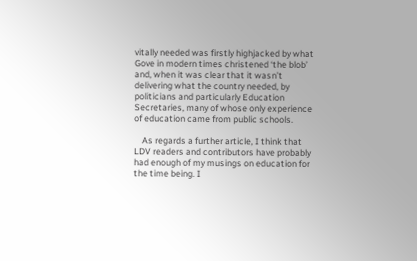vitally needed was firstly highjacked by what Gove in modern times christened ‘the blob’ and, when it was clear that it wasn’t delivering what the country needed, by politicians and particularly Education Secretaries, many of whose only experience of education came from public schools.

    As regards a further article, I think that LDV readers and contributors have probably had enough of my musings on education for the time being. I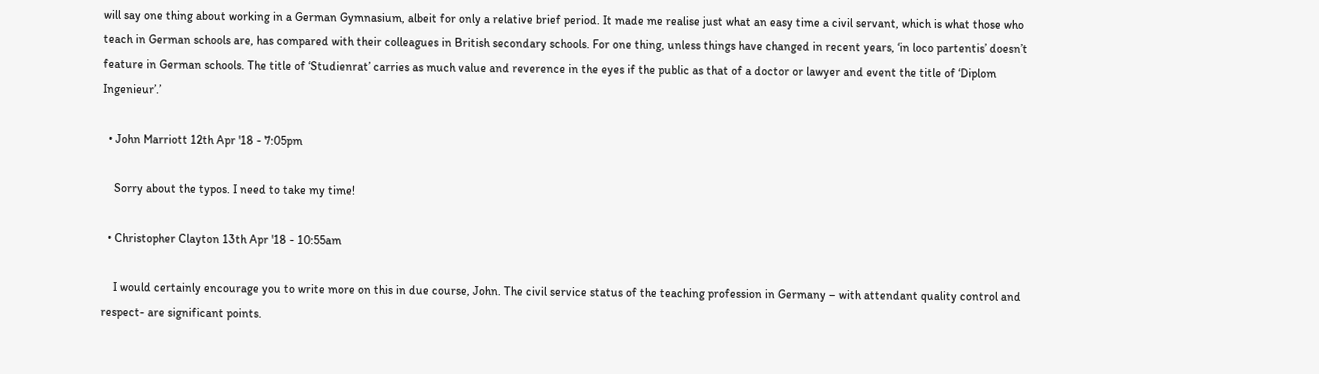will say one thing about working in a German Gymnasium, albeit for only a relative brief period. It made me realise just what an easy time a civil servant, which is what those who teach in German schools are, has compared with their colleagues in British secondary schools. For one thing, unless things have changed in recent years, ‘in loco partentis’ doesn’t feature in German schools. The title of ‘Studienrat’ carries as much value and reverence in the eyes if the public as that of a doctor or lawyer and event the title of ‘Diplom Ingenieur’.’

  • John Marriott 12th Apr '18 - 7:05pm

    Sorry about the typos. I need to take my time!

  • Christopher Clayton 13th Apr '18 - 10:55am

    I would certainly encourage you to write more on this in due course, John. The civil service status of the teaching profession in Germany – with attendant quality control and respect- are significant points.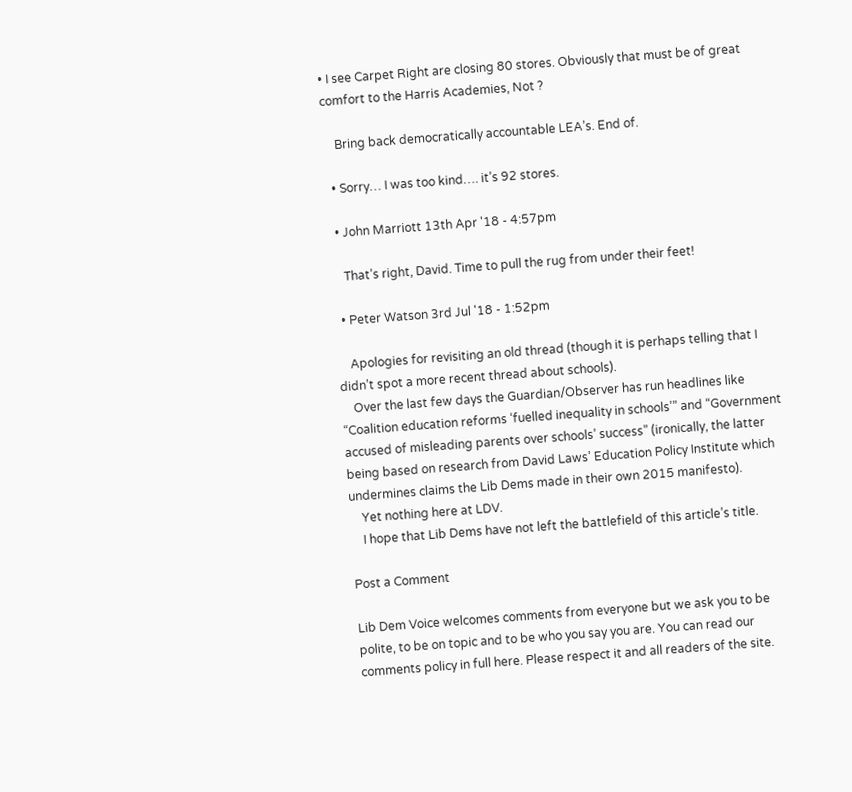• I see Carpet Right are closing 80 stores. Obviously that must be of great comfort to the Harris Academies, Not ?

    Bring back democratically accountable LEA’s. End of.

  • Sorry… I was too kind…. it’s 92 stores.

  • John Marriott 13th Apr '18 - 4:57pm

    That’s right, David. Time to pull the rug from under their feet!

  • Peter Watson 3rd Jul '18 - 1:52pm

    Apologies for revisiting an old thread (though it is perhaps telling that I didn’t spot a more recent thread about schools).
    Over the last few days the Guardian/Observer has run headlines like “Coalition education reforms ‘fuelled inequality in schools’” and “Government accused of misleading parents over schools’ success” (ironically, the latter being based on research from David Laws’ Education Policy Institute which undermines claims the Lib Dems made in their own 2015 manifesto).
    Yet nothing here at LDV.
    I hope that Lib Dems have not left the battlefield of this article’s title.

Post a Comment

Lib Dem Voice welcomes comments from everyone but we ask you to be polite, to be on topic and to be who you say you are. You can read our comments policy in full here. Please respect it and all readers of the site.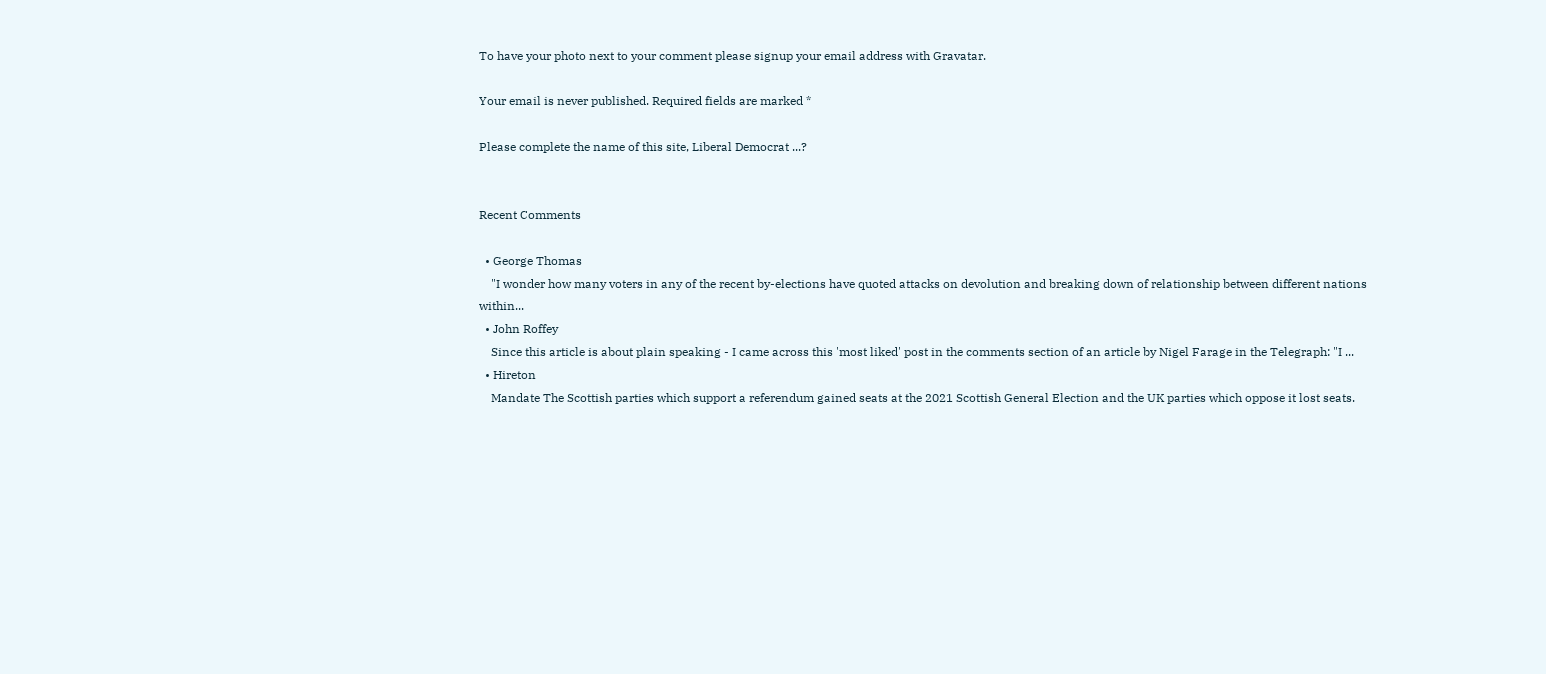To have your photo next to your comment please signup your email address with Gravatar.

Your email is never published. Required fields are marked *

Please complete the name of this site, Liberal Democrat ...?


Recent Comments

  • George Thomas
    "I wonder how many voters in any of the recent by-elections have quoted attacks on devolution and breaking down of relationship between different nations within...
  • John Roffey
    Since this article is about plain speaking - I came across this 'most liked' post in the comments section of an article by Nigel Farage in the Telegraph: "I ...
  • Hireton
    Mandate The Scottish parties which support a referendum gained seats at the 2021 Scottish General Election and the UK parties which oppose it lost seats.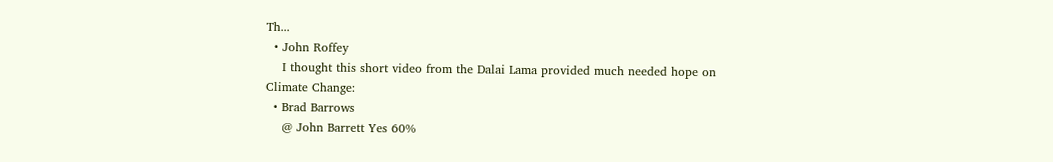Th...
  • John Roffey
    I thought this short video from the Dalai Lama provided much needed hope on Climate Change:
  • Brad Barrows
    @ John Barrett Yes 60%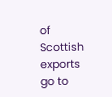of Scottish exports go to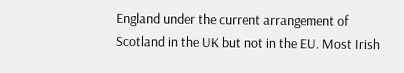England under the current arrangement of Scotland in the UK but not in the EU. Most Irish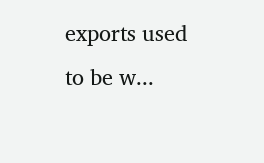exports used to be w...